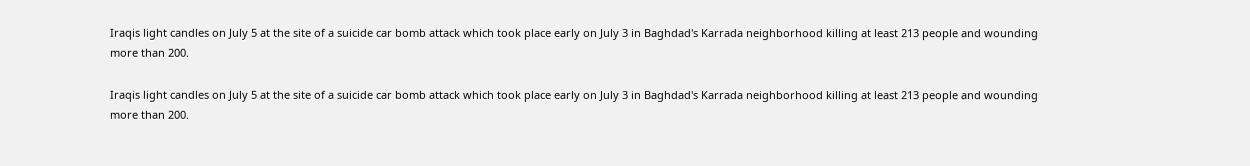Iraqis light candles on July 5 at the site of a suicide car bomb attack which took place early on July 3 in Baghdad's Karrada neighborhood killing at least 213 people and wounding more than 200.

Iraqis light candles on July 5 at the site of a suicide car bomb attack which took place early on July 3 in Baghdad's Karrada neighborhood killing at least 213 people and wounding more than 200.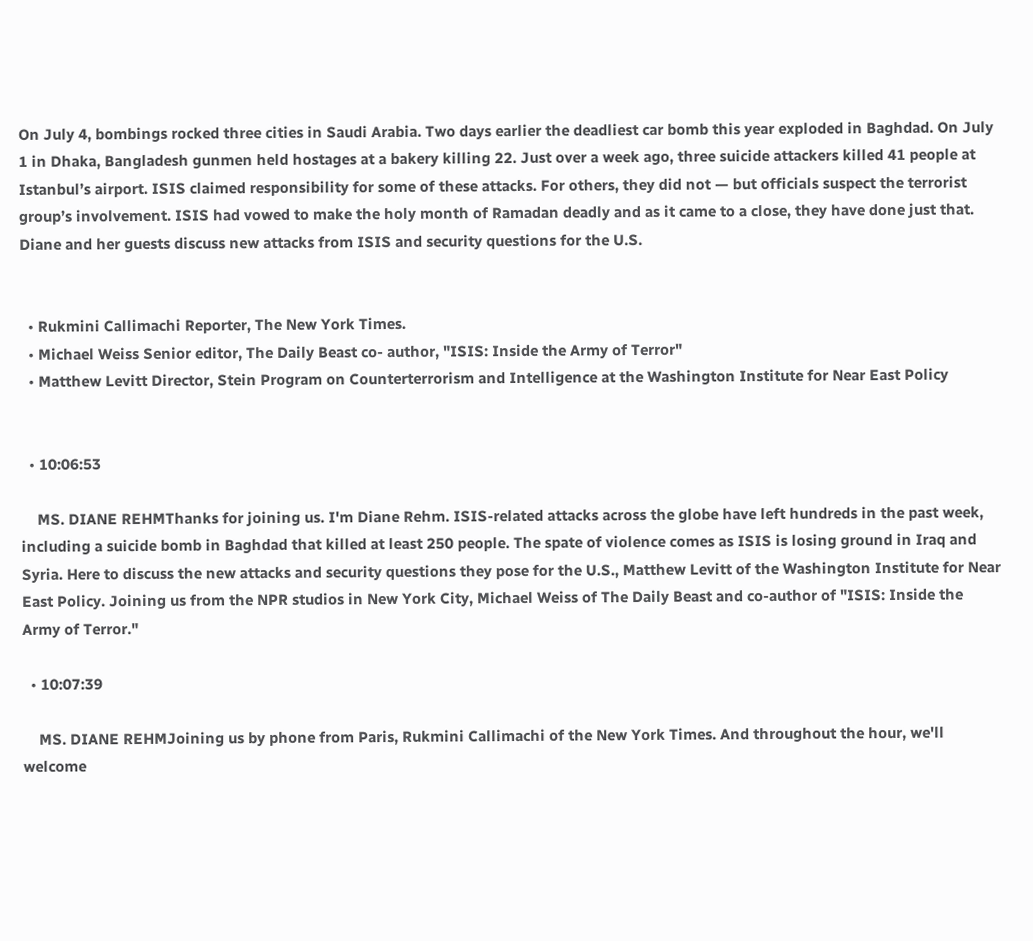On July 4, bombings rocked three cities in Saudi Arabia. Two days earlier the deadliest car bomb this year exploded in Baghdad. On July 1 in Dhaka, Bangladesh gunmen held hostages at a bakery killing 22. Just over a week ago, three suicide attackers killed 41 people at Istanbul’s airport. ISIS claimed responsibility for some of these attacks. For others, they did not — but officials suspect the terrorist group’s involvement. ISIS had vowed to make the holy month of Ramadan deadly and as it came to a close, they have done just that. Diane and her guests discuss new attacks from ISIS and security questions for the U.S.


  • Rukmini Callimachi Reporter, The New York Times.
  • Michael Weiss Senior editor, The Daily Beast co- author, "ISIS: Inside the Army of Terror"
  • Matthew Levitt Director, Stein Program on Counterterrorism and Intelligence at the Washington Institute for Near East Policy


  • 10:06:53

    MS. DIANE REHMThanks for joining us. I'm Diane Rehm. ISIS-related attacks across the globe have left hundreds in the past week, including a suicide bomb in Baghdad that killed at least 250 people. The spate of violence comes as ISIS is losing ground in Iraq and Syria. Here to discuss the new attacks and security questions they pose for the U.S., Matthew Levitt of the Washington Institute for Near East Policy. Joining us from the NPR studios in New York City, Michael Weiss of The Daily Beast and co-author of "ISIS: Inside the Army of Terror."

  • 10:07:39

    MS. DIANE REHMJoining us by phone from Paris, Rukmini Callimachi of the New York Times. And throughout the hour, we'll welcome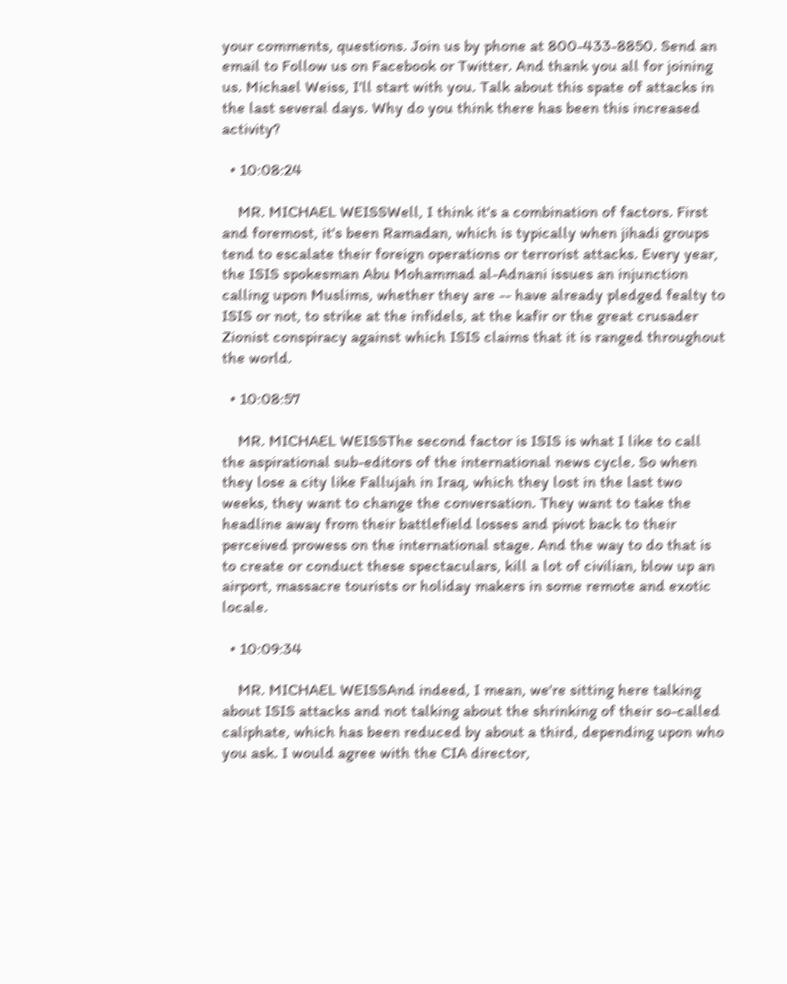your comments, questions. Join us by phone at 800-433-8850. Send an email to Follow us on Facebook or Twitter. And thank you all for joining us. Michael Weiss, I'll start with you. Talk about this spate of attacks in the last several days. Why do you think there has been this increased activity?

  • 10:08:24

    MR. MICHAEL WEISSWell, I think it's a combination of factors. First and foremost, it's been Ramadan, which is typically when jihadi groups tend to escalate their foreign operations or terrorist attacks. Every year, the ISIS spokesman Abu Mohammad al-Adnani issues an injunction calling upon Muslims, whether they are -- have already pledged fealty to ISIS or not, to strike at the infidels, at the kafir or the great crusader Zionist conspiracy against which ISIS claims that it is ranged throughout the world.

  • 10:08:57

    MR. MICHAEL WEISSThe second factor is ISIS is what I like to call the aspirational sub-editors of the international news cycle. So when they lose a city like Fallujah in Iraq, which they lost in the last two weeks, they want to change the conversation. They want to take the headline away from their battlefield losses and pivot back to their perceived prowess on the international stage. And the way to do that is to create or conduct these spectaculars, kill a lot of civilian, blow up an airport, massacre tourists or holiday makers in some remote and exotic locale.

  • 10:09:34

    MR. MICHAEL WEISSAnd indeed, I mean, we're sitting here talking about ISIS attacks and not talking about the shrinking of their so-called caliphate, which has been reduced by about a third, depending upon who you ask. I would agree with the CIA director,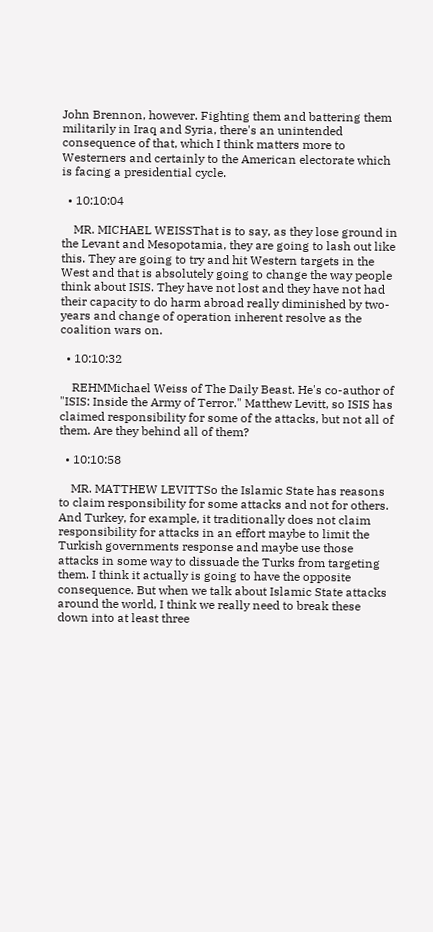John Brennon, however. Fighting them and battering them militarily in Iraq and Syria, there's an unintended consequence of that, which I think matters more to Westerners and certainly to the American electorate which is facing a presidential cycle.

  • 10:10:04

    MR. MICHAEL WEISSThat is to say, as they lose ground in the Levant and Mesopotamia, they are going to lash out like this. They are going to try and hit Western targets in the West and that is absolutely going to change the way people think about ISIS. They have not lost and they have not had their capacity to do harm abroad really diminished by two-years and change of operation inherent resolve as the coalition wars on.

  • 10:10:32

    REHMMichael Weiss of The Daily Beast. He's co-author of "ISIS: Inside the Army of Terror." Matthew Levitt, so ISIS has claimed responsibility for some of the attacks, but not all of them. Are they behind all of them?

  • 10:10:58

    MR. MATTHEW LEVITTSo the Islamic State has reasons to claim responsibility for some attacks and not for others. And Turkey, for example, it traditionally does not claim responsibility for attacks in an effort maybe to limit the Turkish governments response and maybe use those attacks in some way to dissuade the Turks from targeting them. I think it actually is going to have the opposite consequence. But when we talk about Islamic State attacks around the world, I think we really need to break these down into at least three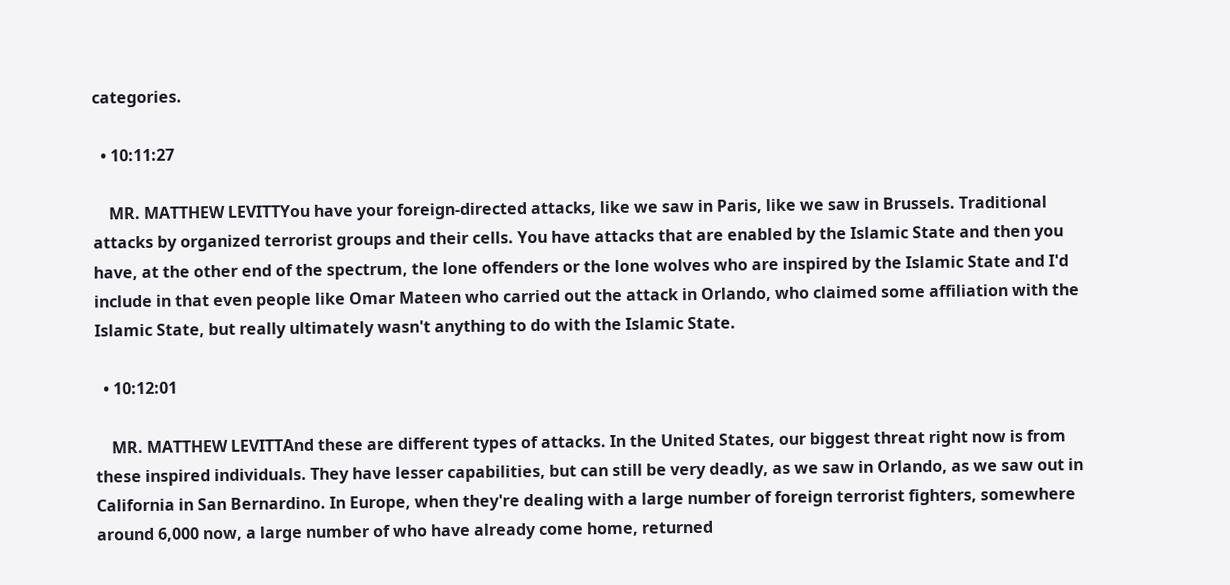categories.

  • 10:11:27

    MR. MATTHEW LEVITTYou have your foreign-directed attacks, like we saw in Paris, like we saw in Brussels. Traditional attacks by organized terrorist groups and their cells. You have attacks that are enabled by the Islamic State and then you have, at the other end of the spectrum, the lone offenders or the lone wolves who are inspired by the Islamic State and I'd include in that even people like Omar Mateen who carried out the attack in Orlando, who claimed some affiliation with the Islamic State, but really ultimately wasn't anything to do with the Islamic State.

  • 10:12:01

    MR. MATTHEW LEVITTAnd these are different types of attacks. In the United States, our biggest threat right now is from these inspired individuals. They have lesser capabilities, but can still be very deadly, as we saw in Orlando, as we saw out in California in San Bernardino. In Europe, when they're dealing with a large number of foreign terrorist fighters, somewhere around 6,000 now, a large number of who have already come home, returned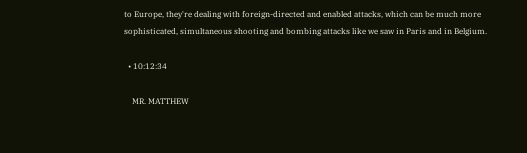to Europe, they're dealing with foreign-directed and enabled attacks, which can be much more sophisticated, simultaneous shooting and bombing attacks like we saw in Paris and in Belgium.

  • 10:12:34

    MR. MATTHEW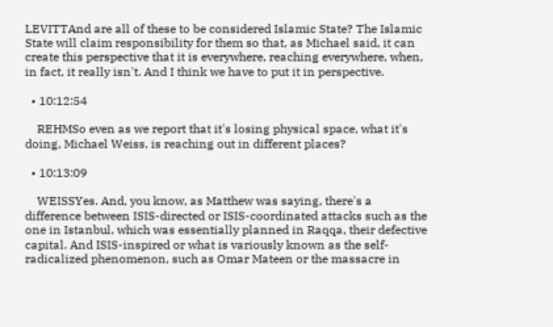LEVITTAnd are all of these to be considered Islamic State? The Islamic State will claim responsibility for them so that, as Michael said, it can create this perspective that it is everywhere, reaching everywhere, when, in fact, it really isn't. And I think we have to put it in perspective.

  • 10:12:54

    REHMSo even as we report that it's losing physical space, what it's doing, Michael Weiss, is reaching out in different places?

  • 10:13:09

    WEISSYes. And, you know, as Matthew was saying, there's a difference between ISIS-directed or ISIS-coordinated attacks such as the one in Istanbul, which was essentially planned in Raqqa, their defective capital. And ISIS-inspired or what is variously known as the self-radicalized phenomenon, such as Omar Mateen or the massacre in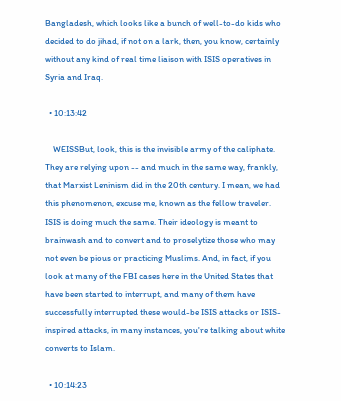Bangladesh, which looks like a bunch of well-to-do kids who decided to do jihad, if not on a lark, then, you know, certainly without any kind of real time liaison with ISIS operatives in Syria and Iraq.

  • 10:13:42

    WEISSBut, look, this is the invisible army of the caliphate. They are relying upon -- and much in the same way, frankly, that Marxist Leninism did in the 20th century. I mean, we had this phenomenon, excuse me, known as the fellow traveler. ISIS is doing much the same. Their ideology is meant to brainwash and to convert and to proselytize those who may not even be pious or practicing Muslims. And, in fact, if you look at many of the FBI cases here in the United States that have been started to interrupt, and many of them have successfully interrupted these would-be ISIS attacks or ISIS-inspired attacks, in many instances, you're talking about white converts to Islam.

  • 10:14:23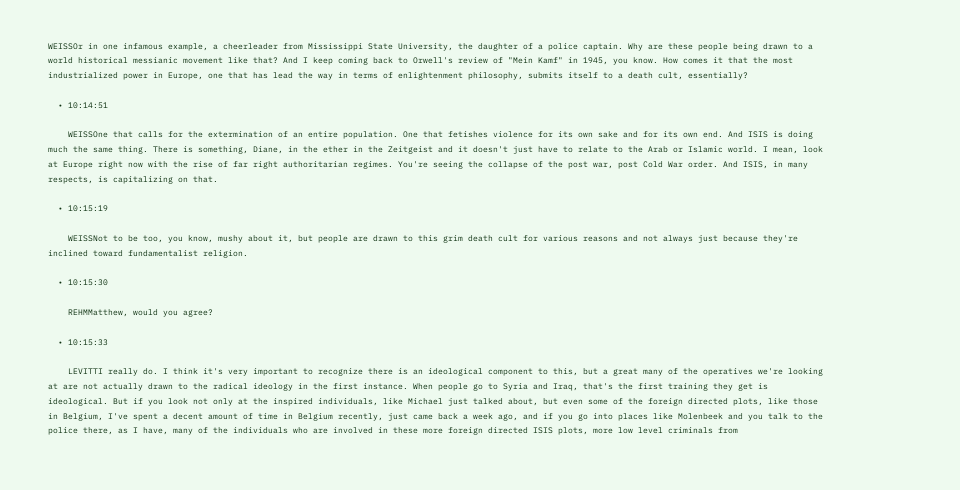WEISSOr in one infamous example, a cheerleader from Mississippi State University, the daughter of a police captain. Why are these people being drawn to a world historical messianic movement like that? And I keep coming back to Orwell's review of "Mein Kamf" in 1945, you know. How comes it that the most industrialized power in Europe, one that has lead the way in terms of enlightenment philosophy, submits itself to a death cult, essentially?

  • 10:14:51

    WEISSOne that calls for the extermination of an entire population. One that fetishes violence for its own sake and for its own end. And ISIS is doing much the same thing. There is something, Diane, in the ether in the Zeitgeist and it doesn't just have to relate to the Arab or Islamic world. I mean, look at Europe right now with the rise of far right authoritarian regimes. You're seeing the collapse of the post war, post Cold War order. And ISIS, in many respects, is capitalizing on that.

  • 10:15:19

    WEISSNot to be too, you know, mushy about it, but people are drawn to this grim death cult for various reasons and not always just because they're inclined toward fundamentalist religion.

  • 10:15:30

    REHMMatthew, would you agree?

  • 10:15:33

    LEVITTI really do. I think it's very important to recognize there is an ideological component to this, but a great many of the operatives we're looking at are not actually drawn to the radical ideology in the first instance. When people go to Syria and Iraq, that's the first training they get is ideological. But if you look not only at the inspired individuals, like Michael just talked about, but even some of the foreign directed plots, like those in Belgium, I've spent a decent amount of time in Belgium recently, just came back a week ago, and if you go into places like Molenbeek and you talk to the police there, as I have, many of the individuals who are involved in these more foreign directed ISIS plots, more low level criminals from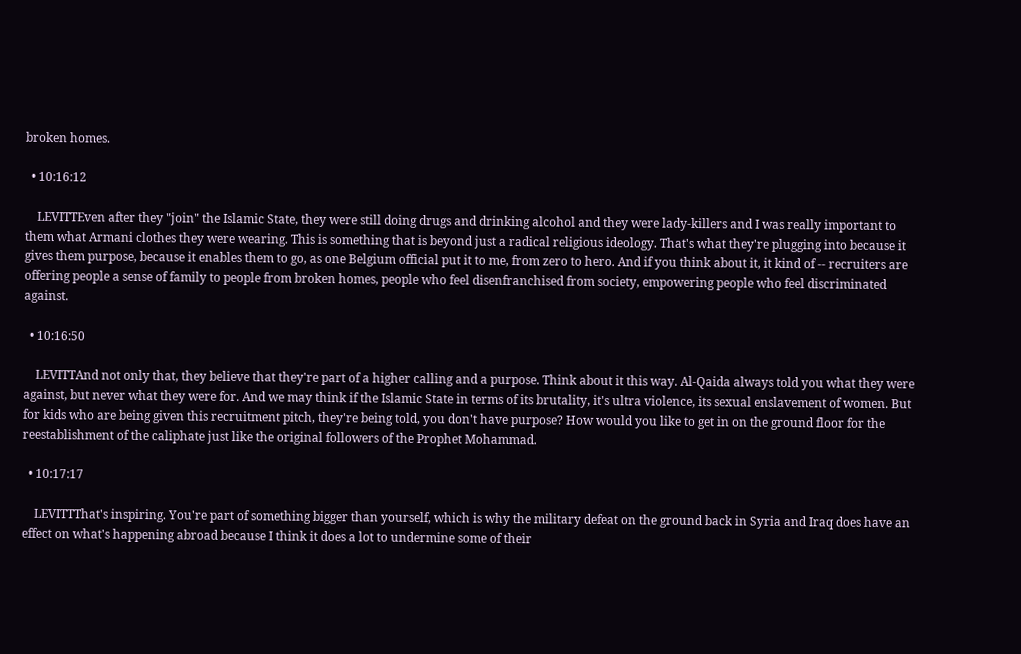broken homes.

  • 10:16:12

    LEVITTEven after they "join" the Islamic State, they were still doing drugs and drinking alcohol and they were lady-killers and I was really important to them what Armani clothes they were wearing. This is something that is beyond just a radical religious ideology. That's what they're plugging into because it gives them purpose, because it enables them to go, as one Belgium official put it to me, from zero to hero. And if you think about it, it kind of -- recruiters are offering people a sense of family to people from broken homes, people who feel disenfranchised from society, empowering people who feel discriminated against.

  • 10:16:50

    LEVITTAnd not only that, they believe that they're part of a higher calling and a purpose. Think about it this way. Al-Qaida always told you what they were against, but never what they were for. And we may think if the Islamic State in terms of its brutality, it's ultra violence, its sexual enslavement of women. But for kids who are being given this recruitment pitch, they're being told, you don't have purpose? How would you like to get in on the ground floor for the reestablishment of the caliphate just like the original followers of the Prophet Mohammad.

  • 10:17:17

    LEVITTThat's inspiring. You're part of something bigger than yourself, which is why the military defeat on the ground back in Syria and Iraq does have an effect on what's happening abroad because I think it does a lot to undermine some of their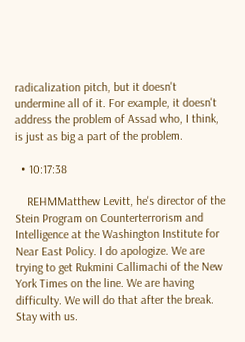radicalization pitch, but it doesn't undermine all of it. For example, it doesn't address the problem of Assad who, I think, is just as big a part of the problem.

  • 10:17:38

    REHMMatthew Levitt, he's director of the Stein Program on Counterterrorism and Intelligence at the Washington Institute for Near East Policy. I do apologize. We are trying to get Rukmini Callimachi of the New York Times on the line. We are having difficulty. We will do that after the break. Stay with us.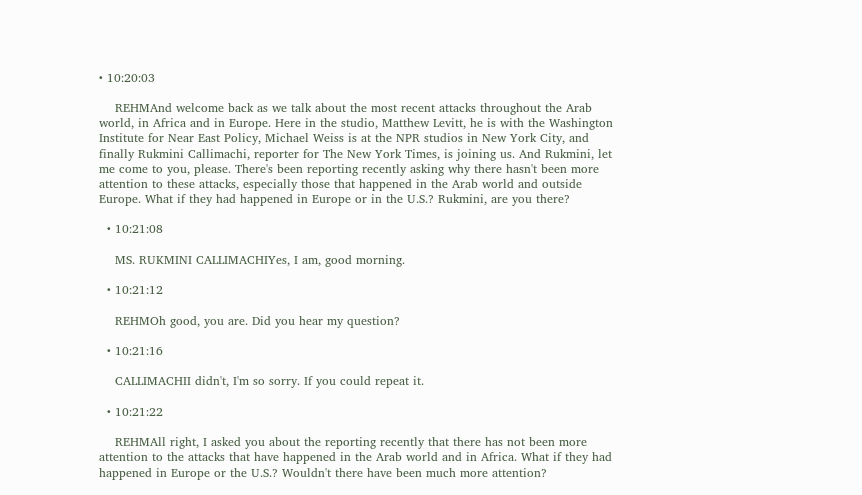• 10:20:03

    REHMAnd welcome back as we talk about the most recent attacks throughout the Arab world, in Africa and in Europe. Here in the studio, Matthew Levitt, he is with the Washington Institute for Near East Policy, Michael Weiss is at the NPR studios in New York City, and finally Rukmini Callimachi, reporter for The New York Times, is joining us. And Rukmini, let me come to you, please. There's been reporting recently asking why there hasn't been more attention to these attacks, especially those that happened in the Arab world and outside Europe. What if they had happened in Europe or in the U.S.? Rukmini, are you there?

  • 10:21:08

    MS. RUKMINI CALLIMACHIYes, I am, good morning.

  • 10:21:12

    REHMOh good, you are. Did you hear my question?

  • 10:21:16

    CALLIMACHII didn't, I'm so sorry. If you could repeat it.

  • 10:21:22

    REHMAll right, I asked you about the reporting recently that there has not been more attention to the attacks that have happened in the Arab world and in Africa. What if they had happened in Europe or the U.S.? Wouldn't there have been much more attention?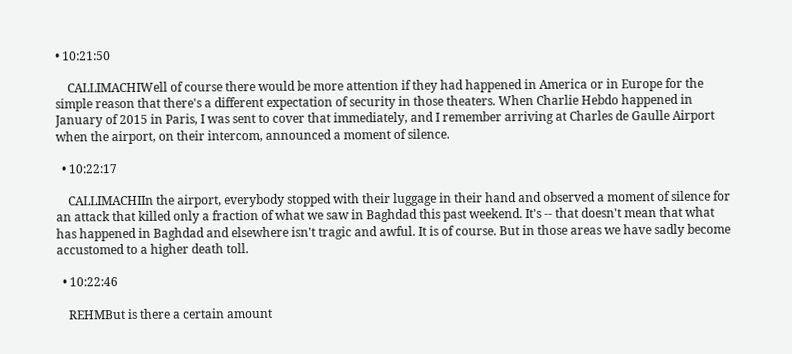• 10:21:50

    CALLIMACHIWell of course there would be more attention if they had happened in America or in Europe for the simple reason that there's a different expectation of security in those theaters. When Charlie Hebdo happened in January of 2015 in Paris, I was sent to cover that immediately, and I remember arriving at Charles de Gaulle Airport when the airport, on their intercom, announced a moment of silence.

  • 10:22:17

    CALLIMACHIIn the airport, everybody stopped with their luggage in their hand and observed a moment of silence for an attack that killed only a fraction of what we saw in Baghdad this past weekend. It's -- that doesn't mean that what has happened in Baghdad and elsewhere isn't tragic and awful. It is of course. But in those areas we have sadly become accustomed to a higher death toll.

  • 10:22:46

    REHMBut is there a certain amount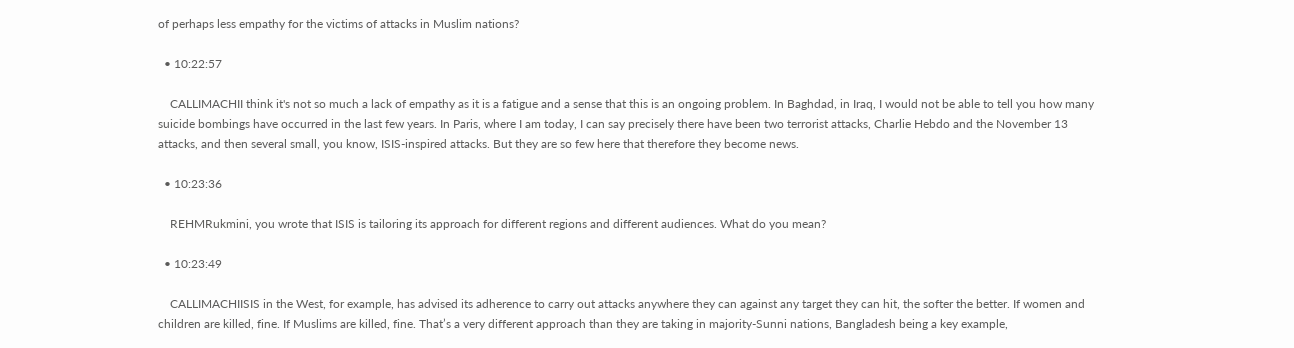of perhaps less empathy for the victims of attacks in Muslim nations?

  • 10:22:57

    CALLIMACHII think it's not so much a lack of empathy as it is a fatigue and a sense that this is an ongoing problem. In Baghdad, in Iraq, I would not be able to tell you how many suicide bombings have occurred in the last few years. In Paris, where I am today, I can say precisely there have been two terrorist attacks, Charlie Hebdo and the November 13 attacks, and then several small, you know, ISIS-inspired attacks. But they are so few here that therefore they become news.

  • 10:23:36

    REHMRukmini, you wrote that ISIS is tailoring its approach for different regions and different audiences. What do you mean?

  • 10:23:49

    CALLIMACHIISIS in the West, for example, has advised its adherence to carry out attacks anywhere they can against any target they can hit, the softer the better. If women and children are killed, fine. If Muslims are killed, fine. That’s a very different approach than they are taking in majority-Sunni nations, Bangladesh being a key example,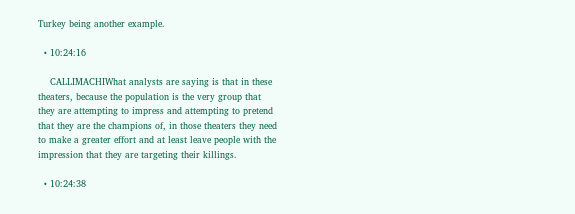Turkey being another example.

  • 10:24:16

    CALLIMACHIWhat analysts are saying is that in these theaters, because the population is the very group that they are attempting to impress and attempting to pretend that they are the champions of, in those theaters they need to make a greater effort and at least leave people with the impression that they are targeting their killings.

  • 10:24:38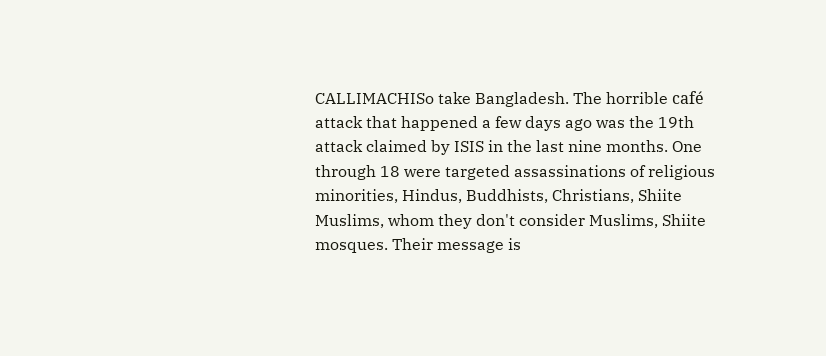CALLIMACHISo take Bangladesh. The horrible café attack that happened a few days ago was the 19th attack claimed by ISIS in the last nine months. One through 18 were targeted assassinations of religious minorities, Hindus, Buddhists, Christians, Shiite Muslims, whom they don't consider Muslims, Shiite mosques. Their message is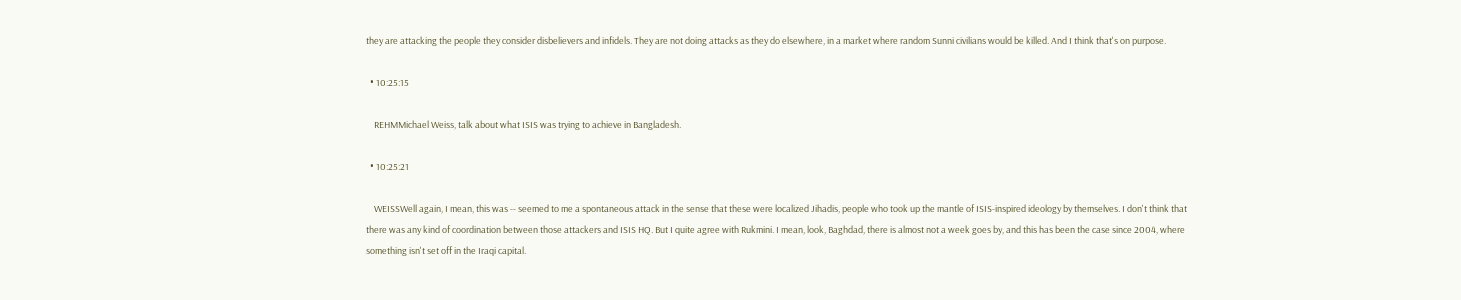they are attacking the people they consider disbelievers and infidels. They are not doing attacks as they do elsewhere, in a market where random Sunni civilians would be killed. And I think that's on purpose.

  • 10:25:15

    REHMMichael Weiss, talk about what ISIS was trying to achieve in Bangladesh.

  • 10:25:21

    WEISSWell again, I mean, this was -- seemed to me a spontaneous attack in the sense that these were localized Jihadis, people who took up the mantle of ISIS-inspired ideology by themselves. I don't think that there was any kind of coordination between those attackers and ISIS HQ. But I quite agree with Rukmini. I mean, look, Baghdad, there is almost not a week goes by, and this has been the case since 2004, where something isn't set off in the Iraqi capital.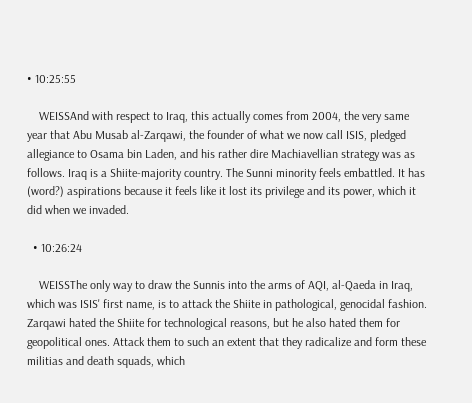• 10:25:55

    WEISSAnd with respect to Iraq, this actually comes from 2004, the very same year that Abu Musab al-Zarqawi, the founder of what we now call ISIS, pledged allegiance to Osama bin Laden, and his rather dire Machiavellian strategy was as follows. Iraq is a Shiite-majority country. The Sunni minority feels embattled. It has (word?) aspirations because it feels like it lost its privilege and its power, which it did when we invaded.

  • 10:26:24

    WEISSThe only way to draw the Sunnis into the arms of AQI, al-Qaeda in Iraq, which was ISIS' first name, is to attack the Shiite in pathological, genocidal fashion. Zarqawi hated the Shiite for technological reasons, but he also hated them for geopolitical ones. Attack them to such an extent that they radicalize and form these militias and death squads, which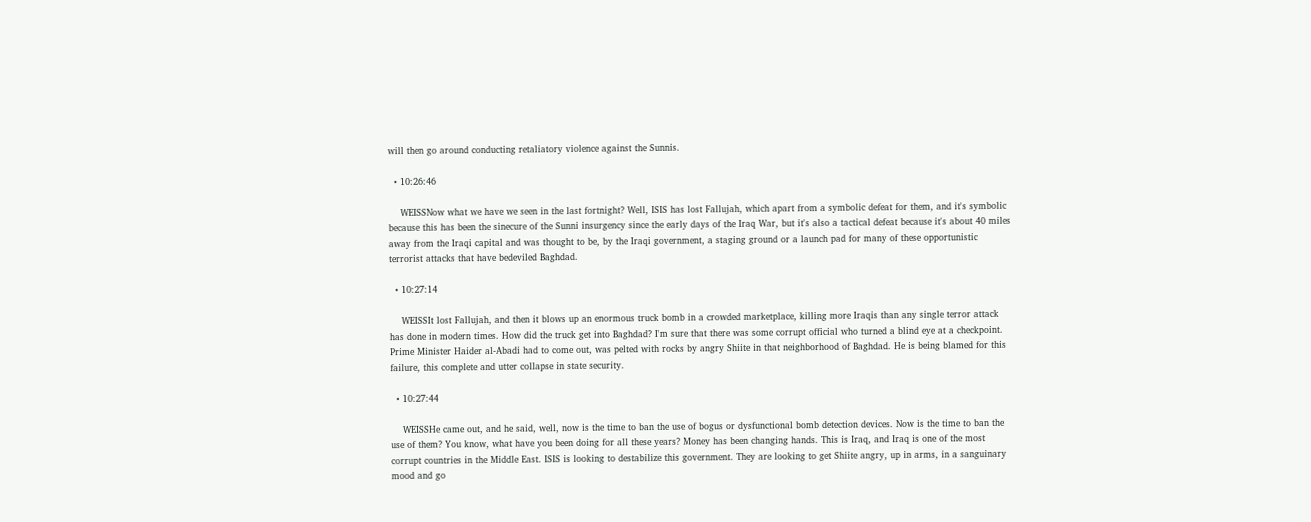will then go around conducting retaliatory violence against the Sunnis.

  • 10:26:46

    WEISSNow what we have we seen in the last fortnight? Well, ISIS has lost Fallujah, which apart from a symbolic defeat for them, and it's symbolic because this has been the sinecure of the Sunni insurgency since the early days of the Iraq War, but it's also a tactical defeat because it's about 40 miles away from the Iraqi capital and was thought to be, by the Iraqi government, a staging ground or a launch pad for many of these opportunistic terrorist attacks that have bedeviled Baghdad.

  • 10:27:14

    WEISSIt lost Fallujah, and then it blows up an enormous truck bomb in a crowded marketplace, killing more Iraqis than any single terror attack has done in modern times. How did the truck get into Baghdad? I'm sure that there was some corrupt official who turned a blind eye at a checkpoint. Prime Minister Haider al-Abadi had to come out, was pelted with rocks by angry Shiite in that neighborhood of Baghdad. He is being blamed for this failure, this complete and utter collapse in state security.

  • 10:27:44

    WEISSHe came out, and he said, well, now is the time to ban the use of bogus or dysfunctional bomb detection devices. Now is the time to ban the use of them? You know, what have you been doing for all these years? Money has been changing hands. This is Iraq, and Iraq is one of the most corrupt countries in the Middle East. ISIS is looking to destabilize this government. They are looking to get Shiite angry, up in arms, in a sanguinary mood and go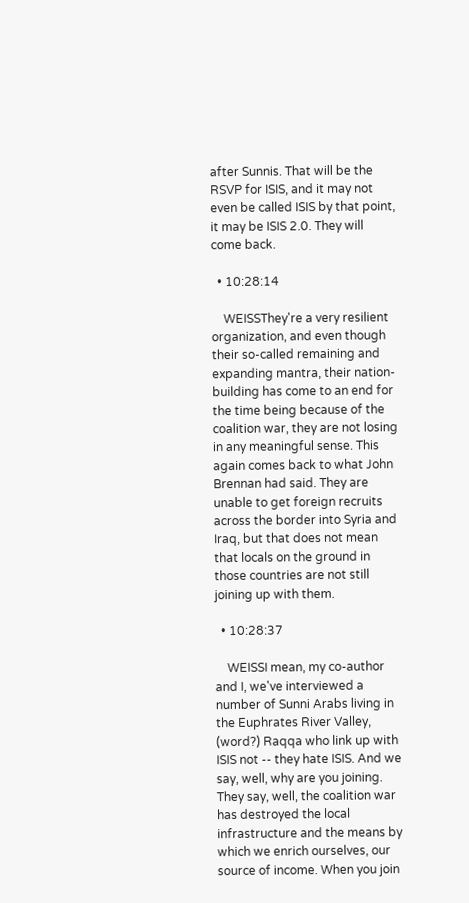after Sunnis. That will be the RSVP for ISIS, and it may not even be called ISIS by that point, it may be ISIS 2.0. They will come back.

  • 10:28:14

    WEISSThey're a very resilient organization, and even though their so-called remaining and expanding mantra, their nation-building has come to an end for the time being because of the coalition war, they are not losing in any meaningful sense. This again comes back to what John Brennan had said. They are unable to get foreign recruits across the border into Syria and Iraq, but that does not mean that locals on the ground in those countries are not still joining up with them.

  • 10:28:37

    WEISSI mean, my co-author and I, we've interviewed a number of Sunni Arabs living in the Euphrates River Valley, (word?) Raqqa who link up with ISIS not -- they hate ISIS. And we say, well, why are you joining. They say, well, the coalition war has destroyed the local infrastructure and the means by which we enrich ourselves, our source of income. When you join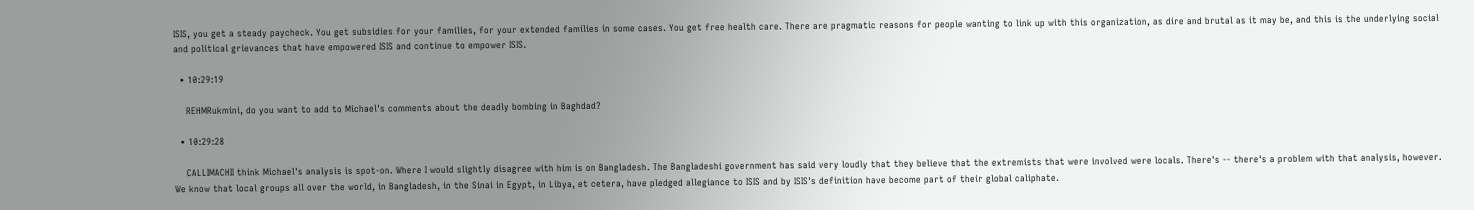ISIS, you get a steady paycheck. You get subsidies for your families, for your extended families in some cases. You get free health care. There are pragmatic reasons for people wanting to link up with this organization, as dire and brutal as it may be, and this is the underlying social and political grievances that have empowered ISIS and continue to empower ISIS.

  • 10:29:19

    REHMRukmini, do you want to add to Michael's comments about the deadly bombing in Baghdad?

  • 10:29:28

    CALLIMACHII think Michael's analysis is spot-on. Where I would slightly disagree with him is on Bangladesh. The Bangladeshi government has said very loudly that they believe that the extremists that were involved were locals. There's -- there's a problem with that analysis, however. We know that local groups all over the world, in Bangladesh, in the Sinai in Egypt, in Libya, et cetera, have pledged allegiance to ISIS and by ISIS's definition have become part of their global caliphate.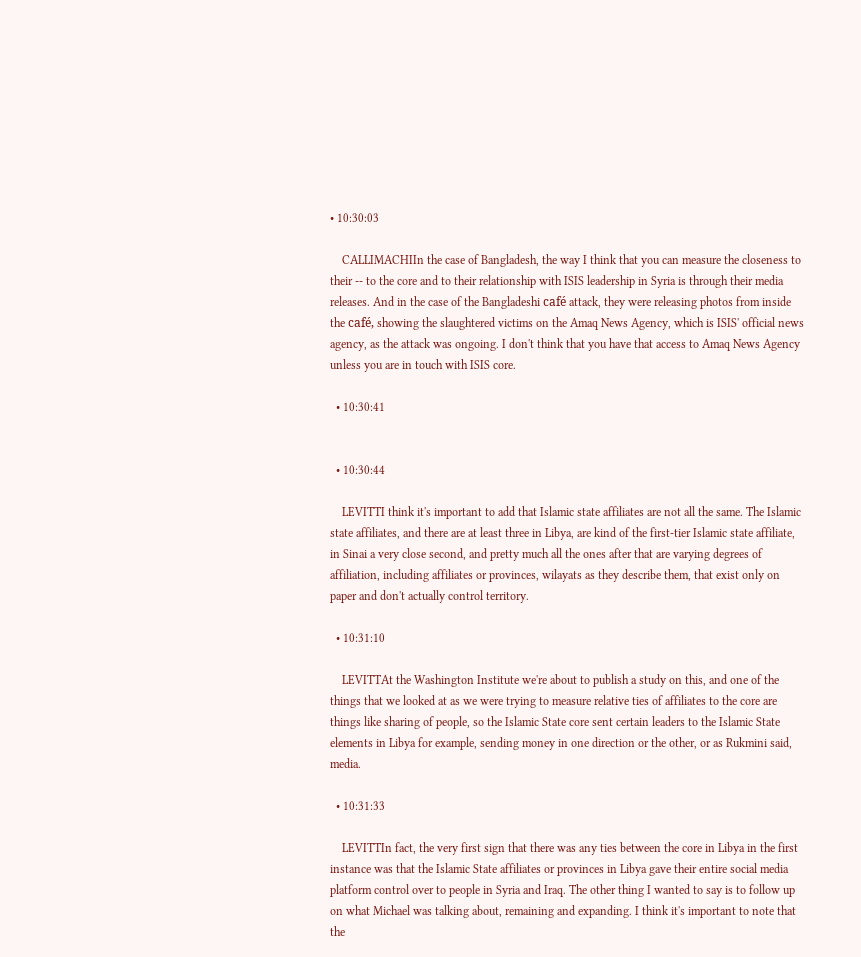• 10:30:03

    CALLIMACHIIn the case of Bangladesh, the way I think that you can measure the closeness to their -- to the core and to their relationship with ISIS leadership in Syria is through their media releases. And in the case of the Bangladeshi café attack, they were releasing photos from inside the café, showing the slaughtered victims on the Amaq News Agency, which is ISIS' official news agency, as the attack was ongoing. I don't think that you have that access to Amaq News Agency unless you are in touch with ISIS core.

  • 10:30:41


  • 10:30:44

    LEVITTI think it's important to add that Islamic state affiliates are not all the same. The Islamic state affiliates, and there are at least three in Libya, are kind of the first-tier Islamic state affiliate, in Sinai a very close second, and pretty much all the ones after that are varying degrees of affiliation, including affiliates or provinces, wilayats as they describe them, that exist only on paper and don't actually control territory.

  • 10:31:10

    LEVITTAt the Washington Institute we're about to publish a study on this, and one of the things that we looked at as we were trying to measure relative ties of affiliates to the core are things like sharing of people, so the Islamic State core sent certain leaders to the Islamic State elements in Libya for example, sending money in one direction or the other, or as Rukmini said, media.

  • 10:31:33

    LEVITTIn fact, the very first sign that there was any ties between the core in Libya in the first instance was that the Islamic State affiliates or provinces in Libya gave their entire social media platform control over to people in Syria and Iraq. The other thing I wanted to say is to follow up on what Michael was talking about, remaining and expanding. I think it's important to note that the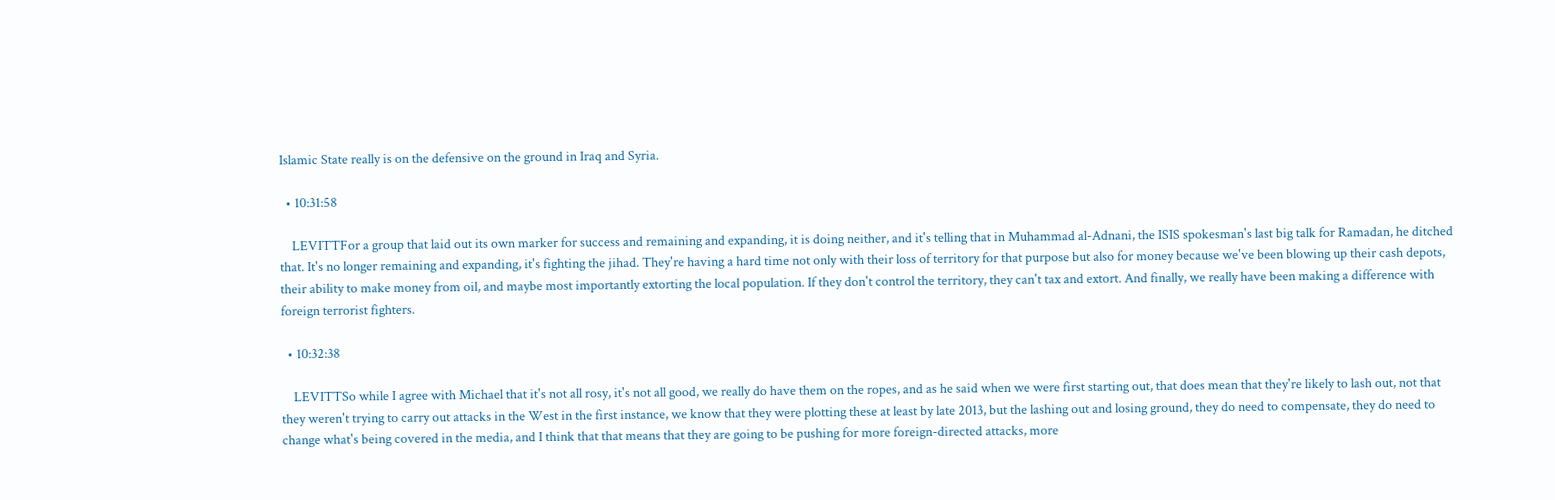Islamic State really is on the defensive on the ground in Iraq and Syria.

  • 10:31:58

    LEVITTFor a group that laid out its own marker for success and remaining and expanding, it is doing neither, and it's telling that in Muhammad al-Adnani, the ISIS spokesman's last big talk for Ramadan, he ditched that. It's no longer remaining and expanding, it's fighting the jihad. They're having a hard time not only with their loss of territory for that purpose but also for money because we've been blowing up their cash depots, their ability to make money from oil, and maybe most importantly extorting the local population. If they don't control the territory, they can't tax and extort. And finally, we really have been making a difference with foreign terrorist fighters.

  • 10:32:38

    LEVITTSo while I agree with Michael that it's not all rosy, it's not all good, we really do have them on the ropes, and as he said when we were first starting out, that does mean that they're likely to lash out, not that they weren't trying to carry out attacks in the West in the first instance, we know that they were plotting these at least by late 2013, but the lashing out and losing ground, they do need to compensate, they do need to change what's being covered in the media, and I think that that means that they are going to be pushing for more foreign-directed attacks, more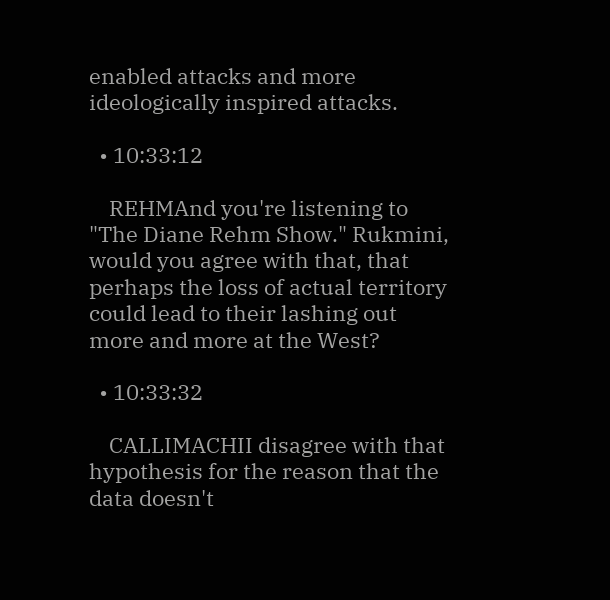enabled attacks and more ideologically inspired attacks.

  • 10:33:12

    REHMAnd you're listening to "The Diane Rehm Show." Rukmini, would you agree with that, that perhaps the loss of actual territory could lead to their lashing out more and more at the West?

  • 10:33:32

    CALLIMACHII disagree with that hypothesis for the reason that the data doesn't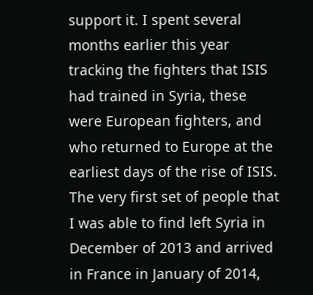support it. I spent several months earlier this year tracking the fighters that ISIS had trained in Syria, these were European fighters, and who returned to Europe at the earliest days of the rise of ISIS. The very first set of people that I was able to find left Syria in December of 2013 and arrived in France in January of 2014,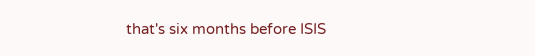that's six months before ISIS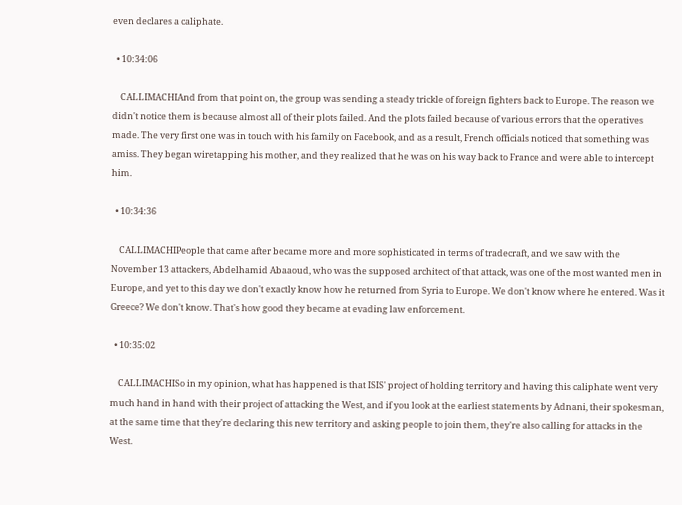even declares a caliphate.

  • 10:34:06

    CALLIMACHIAnd from that point on, the group was sending a steady trickle of foreign fighters back to Europe. The reason we didn't notice them is because almost all of their plots failed. And the plots failed because of various errors that the operatives made. The very first one was in touch with his family on Facebook, and as a result, French officials noticed that something was amiss. They began wiretapping his mother, and they realized that he was on his way back to France and were able to intercept him.

  • 10:34:36

    CALLIMACHIPeople that came after became more and more sophisticated in terms of tradecraft, and we saw with the November 13 attackers, Abdelhamid Abaaoud, who was the supposed architect of that attack, was one of the most wanted men in Europe, and yet to this day we don't exactly know how he returned from Syria to Europe. We don't know where he entered. Was it Greece? We don't know. That's how good they became at evading law enforcement.

  • 10:35:02

    CALLIMACHISo in my opinion, what has happened is that ISIS' project of holding territory and having this caliphate went very much hand in hand with their project of attacking the West, and if you look at the earliest statements by Adnani, their spokesman, at the same time that they're declaring this new territory and asking people to join them, they're also calling for attacks in the West.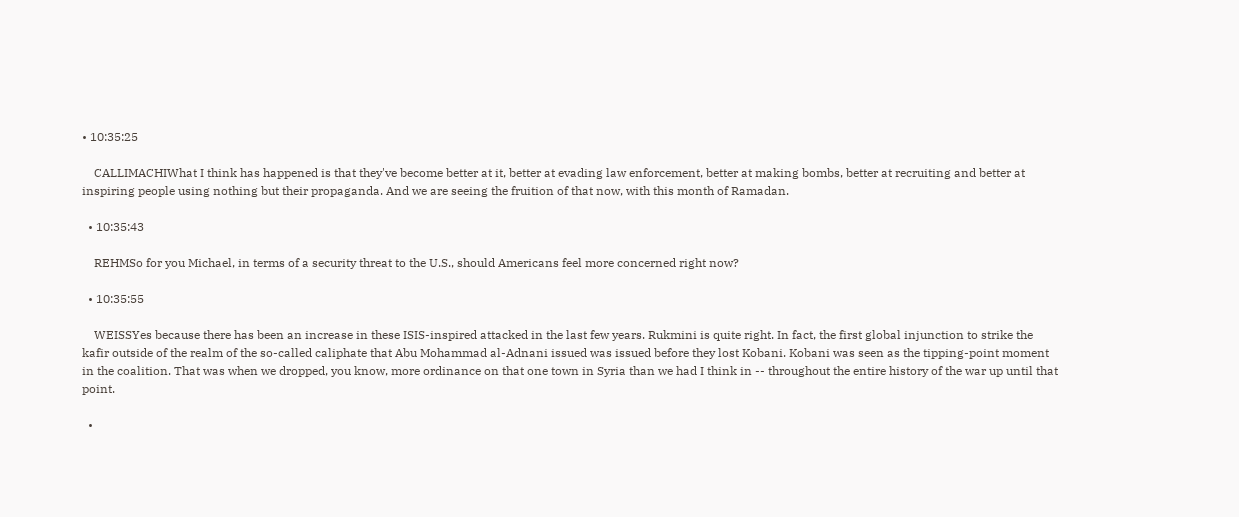• 10:35:25

    CALLIMACHIWhat I think has happened is that they've become better at it, better at evading law enforcement, better at making bombs, better at recruiting and better at inspiring people using nothing but their propaganda. And we are seeing the fruition of that now, with this month of Ramadan.

  • 10:35:43

    REHMSo for you Michael, in terms of a security threat to the U.S., should Americans feel more concerned right now?

  • 10:35:55

    WEISSYes because there has been an increase in these ISIS-inspired attacked in the last few years. Rukmini is quite right. In fact, the first global injunction to strike the kafir outside of the realm of the so-called caliphate that Abu Mohammad al-Adnani issued was issued before they lost Kobani. Kobani was seen as the tipping-point moment in the coalition. That was when we dropped, you know, more ordinance on that one town in Syria than we had I think in -- throughout the entire history of the war up until that point.

  •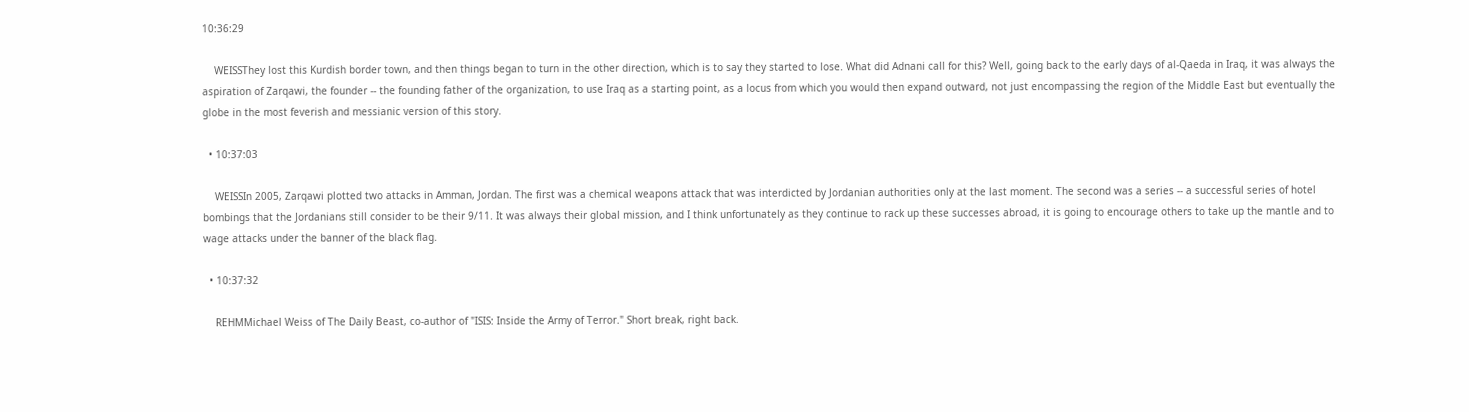10:36:29

    WEISSThey lost this Kurdish border town, and then things began to turn in the other direction, which is to say they started to lose. What did Adnani call for this? Well, going back to the early days of al-Qaeda in Iraq, it was always the aspiration of Zarqawi, the founder -- the founding father of the organization, to use Iraq as a starting point, as a locus from which you would then expand outward, not just encompassing the region of the Middle East but eventually the globe in the most feverish and messianic version of this story.

  • 10:37:03

    WEISSIn 2005, Zarqawi plotted two attacks in Amman, Jordan. The first was a chemical weapons attack that was interdicted by Jordanian authorities only at the last moment. The second was a series -- a successful series of hotel bombings that the Jordanians still consider to be their 9/11. It was always their global mission, and I think unfortunately as they continue to rack up these successes abroad, it is going to encourage others to take up the mantle and to wage attacks under the banner of the black flag.

  • 10:37:32

    REHMMichael Weiss of The Daily Beast, co-author of "ISIS: Inside the Army of Terror." Short break, right back.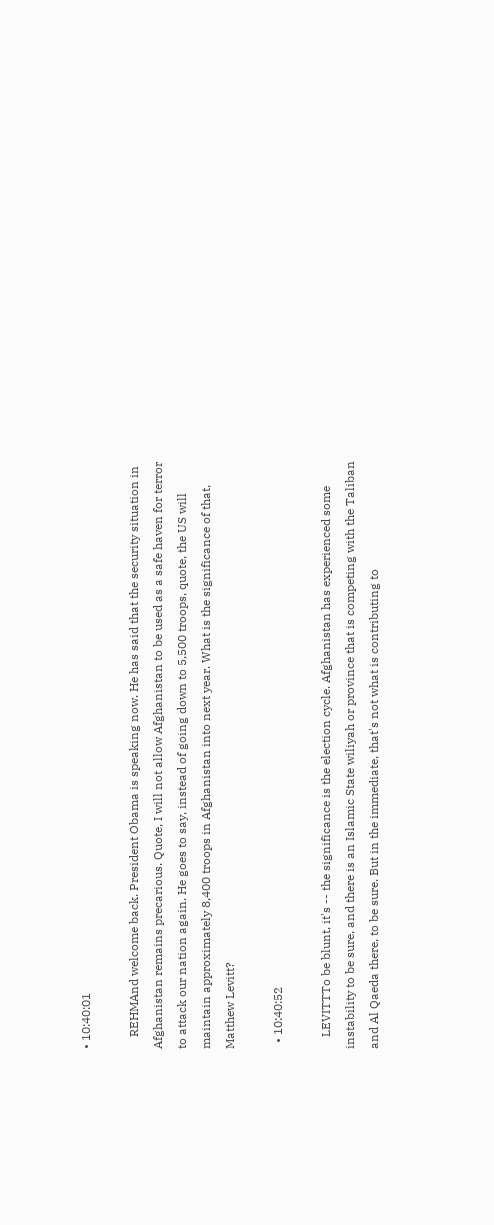• 10:40:01

    REHMAnd welcome back. President Obama is speaking now. He has said that the security situation in Afghanistan remains precarious. Quote, I will not allow Afghanistan to be used as a safe haven for terror to attack our nation again. He goes to say, instead of going down to 5,500 troops, quote, the US will maintain approximately 8,400 troops in Afghanistan into next year. What is the significance of that, Matthew Levitt?

  • 10:40:52

    LEVITTTo be blunt, it's -- the significance is the election cycle. Afghanistan has experienced some instability to be sure, and there is an Islamic State wiliyah or province that is competing with the Taliban and Al Qaeda there, to be sure. But in the immediate, that's not what is contributing to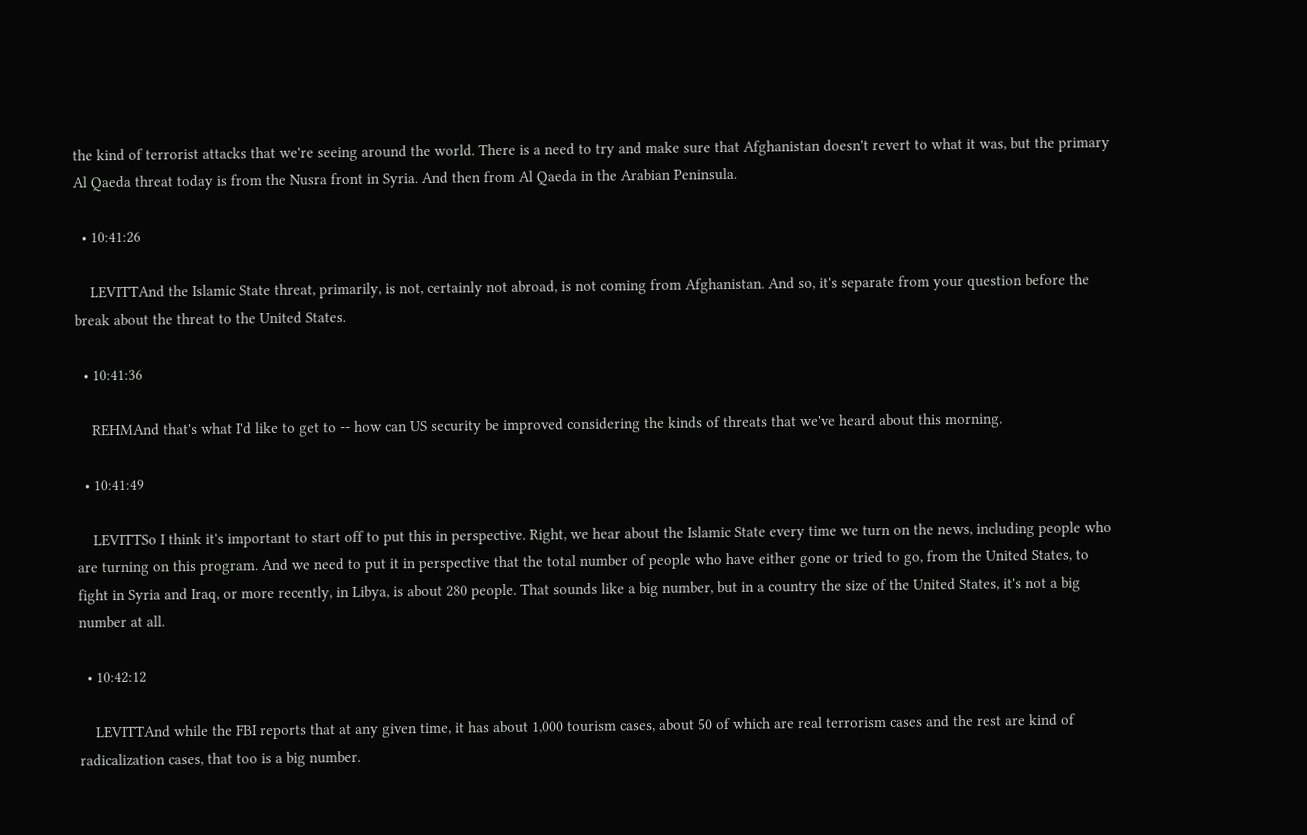the kind of terrorist attacks that we're seeing around the world. There is a need to try and make sure that Afghanistan doesn't revert to what it was, but the primary Al Qaeda threat today is from the Nusra front in Syria. And then from Al Qaeda in the Arabian Peninsula.

  • 10:41:26

    LEVITTAnd the Islamic State threat, primarily, is not, certainly not abroad, is not coming from Afghanistan. And so, it's separate from your question before the break about the threat to the United States.

  • 10:41:36

    REHMAnd that's what I'd like to get to -- how can US security be improved considering the kinds of threats that we've heard about this morning.

  • 10:41:49

    LEVITTSo I think it's important to start off to put this in perspective. Right, we hear about the Islamic State every time we turn on the news, including people who are turning on this program. And we need to put it in perspective that the total number of people who have either gone or tried to go, from the United States, to fight in Syria and Iraq, or more recently, in Libya, is about 280 people. That sounds like a big number, but in a country the size of the United States, it's not a big number at all.

  • 10:42:12

    LEVITTAnd while the FBI reports that at any given time, it has about 1,000 tourism cases, about 50 of which are real terrorism cases and the rest are kind of radicalization cases, that too is a big number.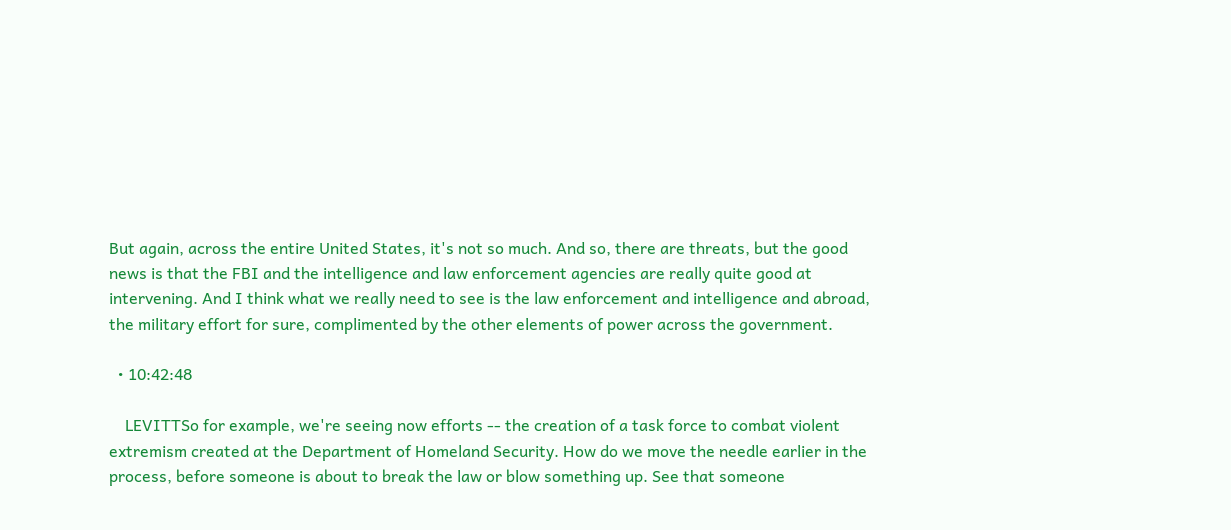But again, across the entire United States, it's not so much. And so, there are threats, but the good news is that the FBI and the intelligence and law enforcement agencies are really quite good at intervening. And I think what we really need to see is the law enforcement and intelligence and abroad, the military effort for sure, complimented by the other elements of power across the government.

  • 10:42:48

    LEVITTSo for example, we're seeing now efforts -- the creation of a task force to combat violent extremism created at the Department of Homeland Security. How do we move the needle earlier in the process, before someone is about to break the law or blow something up. See that someone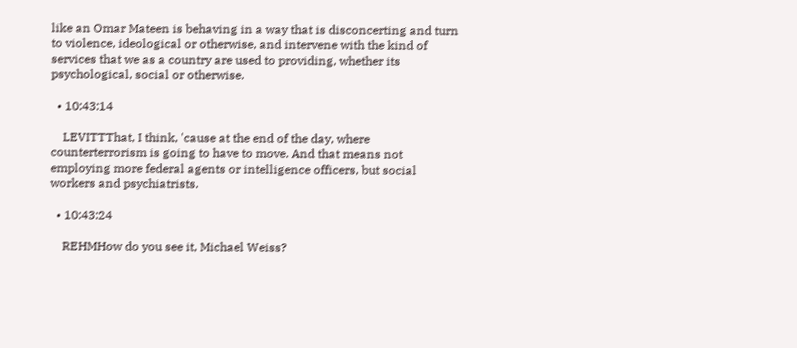like an Omar Mateen is behaving in a way that is disconcerting and turn to violence, ideological or otherwise, and intervene with the kind of services that we as a country are used to providing, whether its psychological, social or otherwise.

  • 10:43:14

    LEVITTThat, I think, 'cause at the end of the day, where counterterrorism is going to have to move. And that means not employing more federal agents or intelligence officers, but social workers and psychiatrists.

  • 10:43:24

    REHMHow do you see it, Michael Weiss?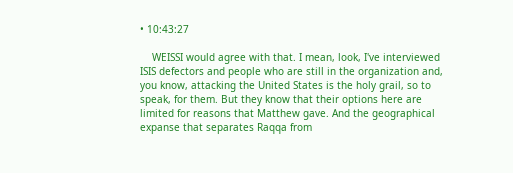• 10:43:27

    WEISSI would agree with that. I mean, look, I've interviewed ISIS defectors and people who are still in the organization and, you know, attacking the United States is the holy grail, so to speak, for them. But they know that their options here are limited for reasons that Matthew gave. And the geographical expanse that separates Raqqa from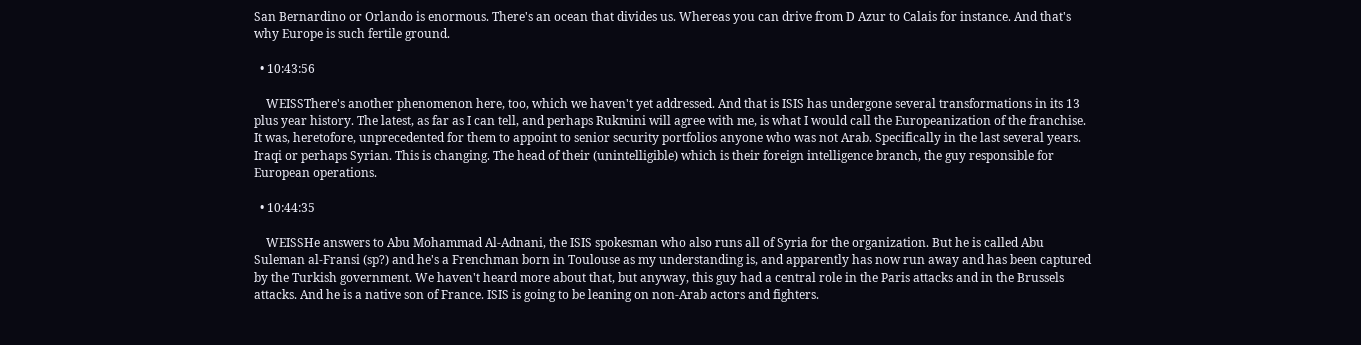San Bernardino or Orlando is enormous. There's an ocean that divides us. Whereas you can drive from D Azur to Calais for instance. And that's why Europe is such fertile ground.

  • 10:43:56

    WEISSThere's another phenomenon here, too, which we haven't yet addressed. And that is ISIS has undergone several transformations in its 13 plus year history. The latest, as far as I can tell, and perhaps Rukmini will agree with me, is what I would call the Europeanization of the franchise. It was, heretofore, unprecedented for them to appoint to senior security portfolios anyone who was not Arab. Specifically in the last several years. Iraqi or perhaps Syrian. This is changing. The head of their (unintelligible) which is their foreign intelligence branch, the guy responsible for European operations.

  • 10:44:35

    WEISSHe answers to Abu Mohammad Al-Adnani, the ISIS spokesman who also runs all of Syria for the organization. But he is called Abu Suleman al-Fransi (sp?) and he's a Frenchman born in Toulouse as my understanding is, and apparently has now run away and has been captured by the Turkish government. We haven't heard more about that, but anyway, this guy had a central role in the Paris attacks and in the Brussels attacks. And he is a native son of France. ISIS is going to be leaning on non-Arab actors and fighters.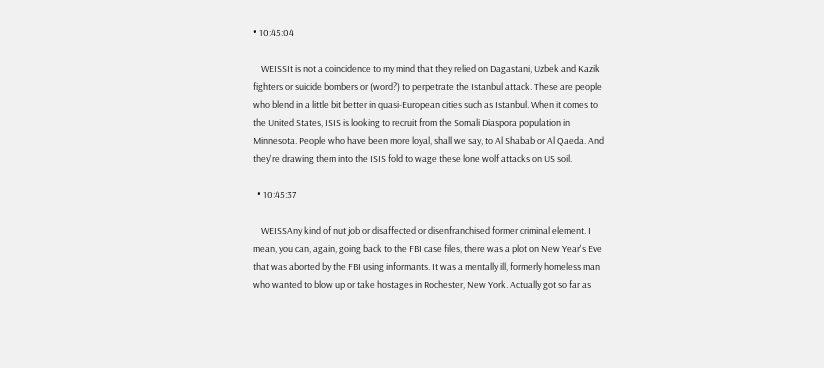• 10:45:04

    WEISSIt is not a coincidence to my mind that they relied on Dagastani, Uzbek and Kazik fighters or suicide bombers or (word?) to perpetrate the Istanbul attack. These are people who blend in a little bit better in quasi-European cities such as Istanbul. When it comes to the United States, ISIS is looking to recruit from the Somali Diaspora population in Minnesota. People who have been more loyal, shall we say, to Al Shabab or Al Qaeda. And they're drawing them into the ISIS fold to wage these lone wolf attacks on US soil.

  • 10:45:37

    WEISSAny kind of nut job or disaffected or disenfranchised former criminal element. I mean, you can, again, going back to the FBI case files, there was a plot on New Year's Eve that was aborted by the FBI using informants. It was a mentally ill, formerly homeless man who wanted to blow up or take hostages in Rochester, New York. Actually got so far as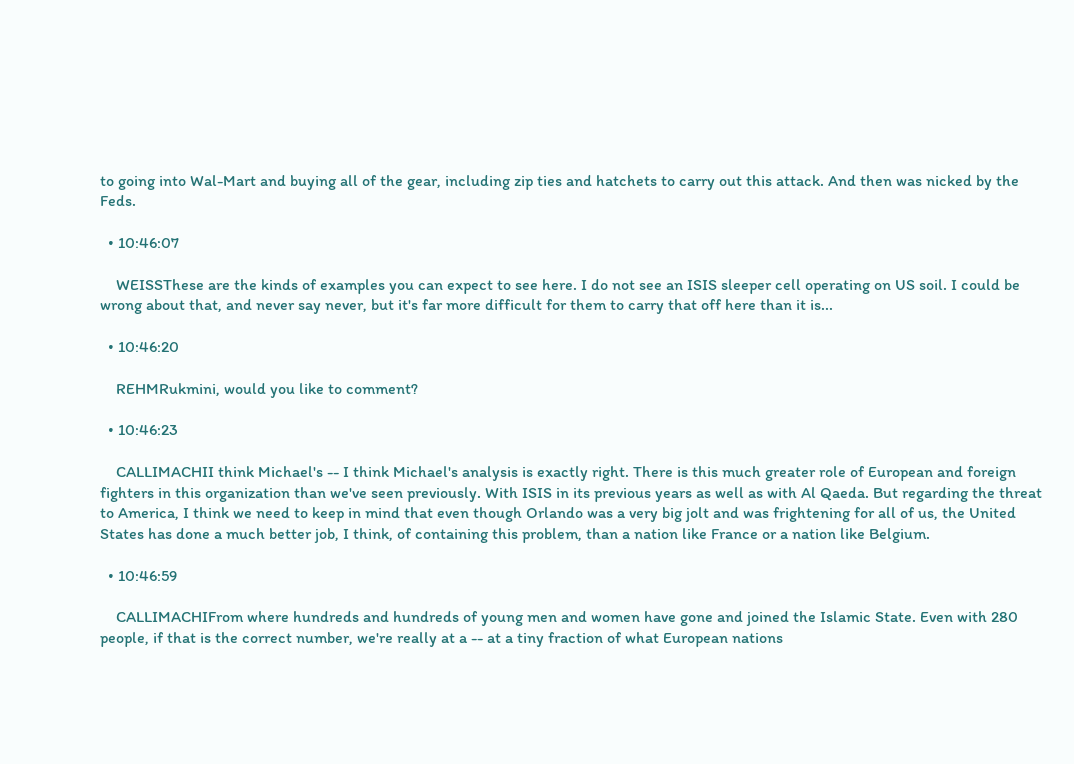to going into Wal-Mart and buying all of the gear, including zip ties and hatchets to carry out this attack. And then was nicked by the Feds.

  • 10:46:07

    WEISSThese are the kinds of examples you can expect to see here. I do not see an ISIS sleeper cell operating on US soil. I could be wrong about that, and never say never, but it's far more difficult for them to carry that off here than it is...

  • 10:46:20

    REHMRukmini, would you like to comment?

  • 10:46:23

    CALLIMACHII think Michael's -- I think Michael's analysis is exactly right. There is this much greater role of European and foreign fighters in this organization than we've seen previously. With ISIS in its previous years as well as with Al Qaeda. But regarding the threat to America, I think we need to keep in mind that even though Orlando was a very big jolt and was frightening for all of us, the United States has done a much better job, I think, of containing this problem, than a nation like France or a nation like Belgium.

  • 10:46:59

    CALLIMACHIFrom where hundreds and hundreds of young men and women have gone and joined the Islamic State. Even with 280 people, if that is the correct number, we're really at a -- at a tiny fraction of what European nations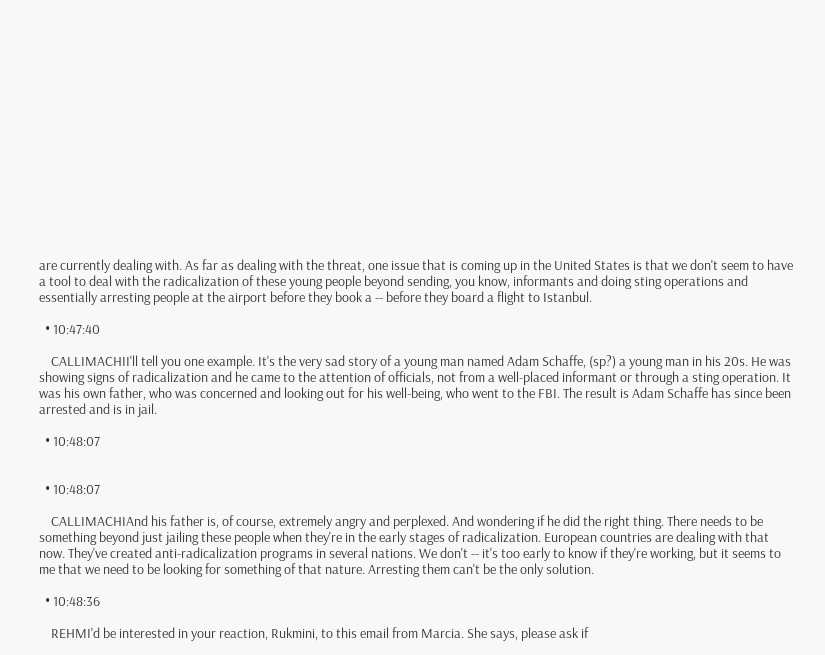are currently dealing with. As far as dealing with the threat, one issue that is coming up in the United States is that we don't seem to have a tool to deal with the radicalization of these young people beyond sending, you know, informants and doing sting operations and essentially arresting people at the airport before they book a -- before they board a flight to Istanbul.

  • 10:47:40

    CALLIMACHII'll tell you one example. It's the very sad story of a young man named Adam Schaffe, (sp?) a young man in his 20s. He was showing signs of radicalization and he came to the attention of officials, not from a well-placed informant or through a sting operation. It was his own father, who was concerned and looking out for his well-being, who went to the FBI. The result is Adam Schaffe has since been arrested and is in jail.

  • 10:48:07


  • 10:48:07

    CALLIMACHIAnd his father is, of course, extremely angry and perplexed. And wondering if he did the right thing. There needs to be something beyond just jailing these people when they're in the early stages of radicalization. European countries are dealing with that now. They've created anti-radicalization programs in several nations. We don't -- it's too early to know if they're working, but it seems to me that we need to be looking for something of that nature. Arresting them can't be the only solution.

  • 10:48:36

    REHMI'd be interested in your reaction, Rukmini, to this email from Marcia. She says, please ask if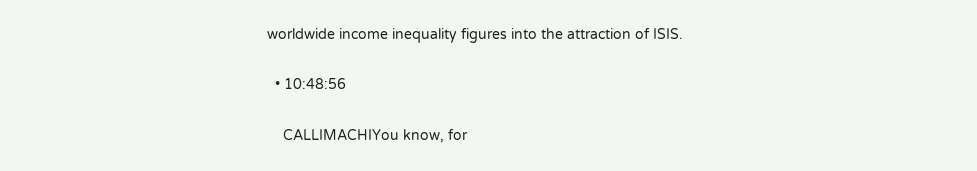worldwide income inequality figures into the attraction of ISIS.

  • 10:48:56

    CALLIMACHIYou know, for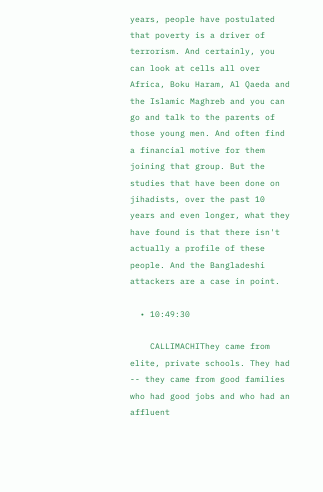years, people have postulated that poverty is a driver of terrorism. And certainly, you can look at cells all over Africa, Boku Haram, Al Qaeda and the Islamic Maghreb and you can go and talk to the parents of those young men. And often find a financial motive for them joining that group. But the studies that have been done on jihadists, over the past 10 years and even longer, what they have found is that there isn't actually a profile of these people. And the Bangladeshi attackers are a case in point.

  • 10:49:30

    CALLIMACHIThey came from elite, private schools. They had -- they came from good families who had good jobs and who had an affluent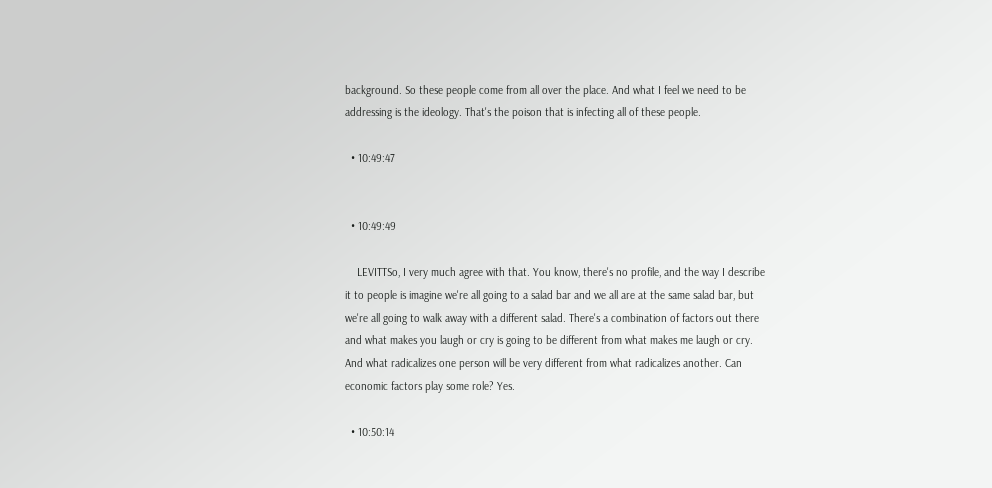background. So these people come from all over the place. And what I feel we need to be addressing is the ideology. That's the poison that is infecting all of these people.

  • 10:49:47


  • 10:49:49

    LEVITTSo, I very much agree with that. You know, there's no profile, and the way I describe it to people is imagine we're all going to a salad bar and we all are at the same salad bar, but we're all going to walk away with a different salad. There's a combination of factors out there and what makes you laugh or cry is going to be different from what makes me laugh or cry. And what radicalizes one person will be very different from what radicalizes another. Can economic factors play some role? Yes.

  • 10:50:14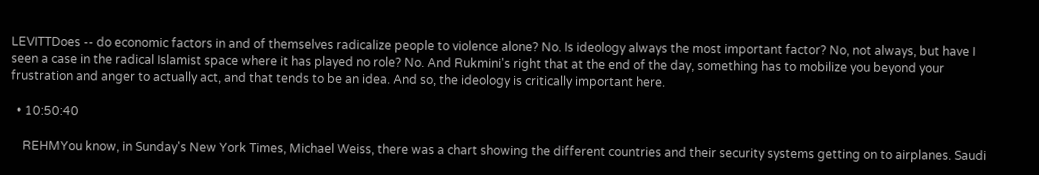LEVITTDoes -- do economic factors in and of themselves radicalize people to violence alone? No. Is ideology always the most important factor? No, not always, but have I seen a case in the radical Islamist space where it has played no role? No. And Rukmini's right that at the end of the day, something has to mobilize you beyond your frustration and anger to actually act, and that tends to be an idea. And so, the ideology is critically important here.

  • 10:50:40

    REHMYou know, in Sunday's New York Times, Michael Weiss, there was a chart showing the different countries and their security systems getting on to airplanes. Saudi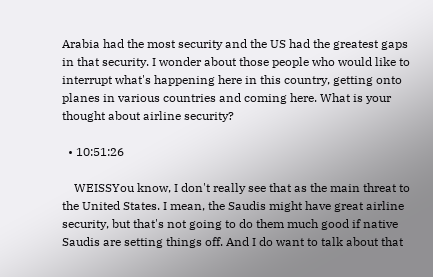Arabia had the most security and the US had the greatest gaps in that security. I wonder about those people who would like to interrupt what's happening here in this country, getting onto planes in various countries and coming here. What is your thought about airline security?

  • 10:51:26

    WEISSYou know, I don't really see that as the main threat to the United States. I mean, the Saudis might have great airline security, but that's not going to do them much good if native Saudis are setting things off. And I do want to talk about that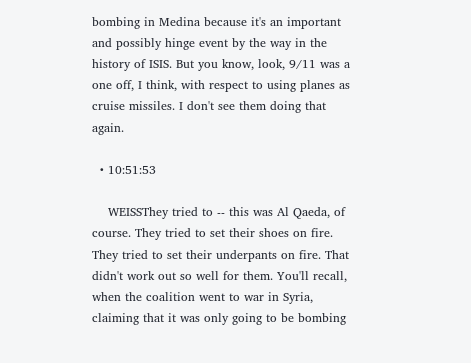bombing in Medina because it's an important and possibly hinge event by the way in the history of ISIS. But you know, look, 9/11 was a one off, I think, with respect to using planes as cruise missiles. I don't see them doing that again.

  • 10:51:53

    WEISSThey tried to -- this was Al Qaeda, of course. They tried to set their shoes on fire. They tried to set their underpants on fire. That didn't work out so well for them. You'll recall, when the coalition went to war in Syria, claiming that it was only going to be bombing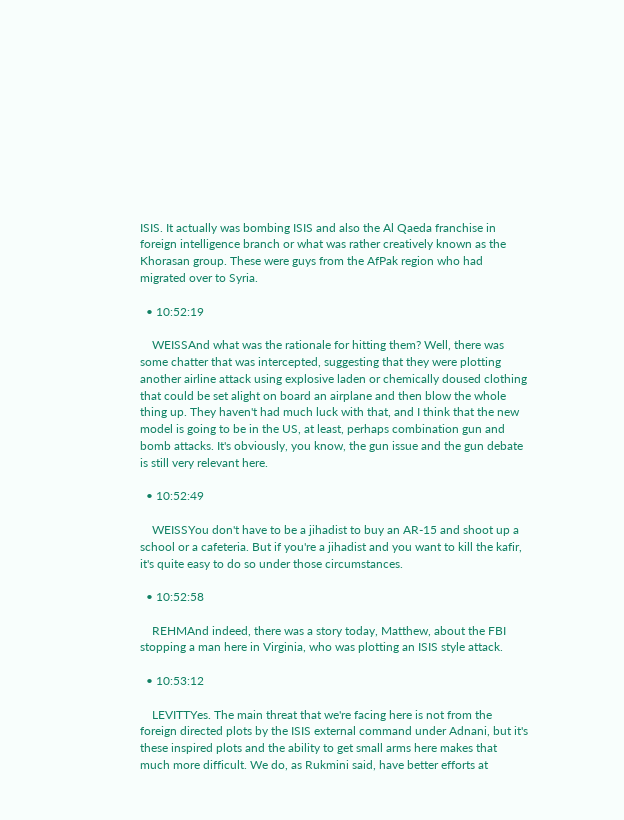ISIS. It actually was bombing ISIS and also the Al Qaeda franchise in foreign intelligence branch or what was rather creatively known as the Khorasan group. These were guys from the AfPak region who had migrated over to Syria.

  • 10:52:19

    WEISSAnd what was the rationale for hitting them? Well, there was some chatter that was intercepted, suggesting that they were plotting another airline attack using explosive laden or chemically doused clothing that could be set alight on board an airplane and then blow the whole thing up. They haven't had much luck with that, and I think that the new model is going to be in the US, at least, perhaps combination gun and bomb attacks. It's obviously, you know, the gun issue and the gun debate is still very relevant here.

  • 10:52:49

    WEISSYou don't have to be a jihadist to buy an AR-15 and shoot up a school or a cafeteria. But if you're a jihadist and you want to kill the kafir, it's quite easy to do so under those circumstances.

  • 10:52:58

    REHMAnd indeed, there was a story today, Matthew, about the FBI stopping a man here in Virginia, who was plotting an ISIS style attack.

  • 10:53:12

    LEVITTYes. The main threat that we're facing here is not from the foreign directed plots by the ISIS external command under Adnani, but it's these inspired plots and the ability to get small arms here makes that much more difficult. We do, as Rukmini said, have better efforts at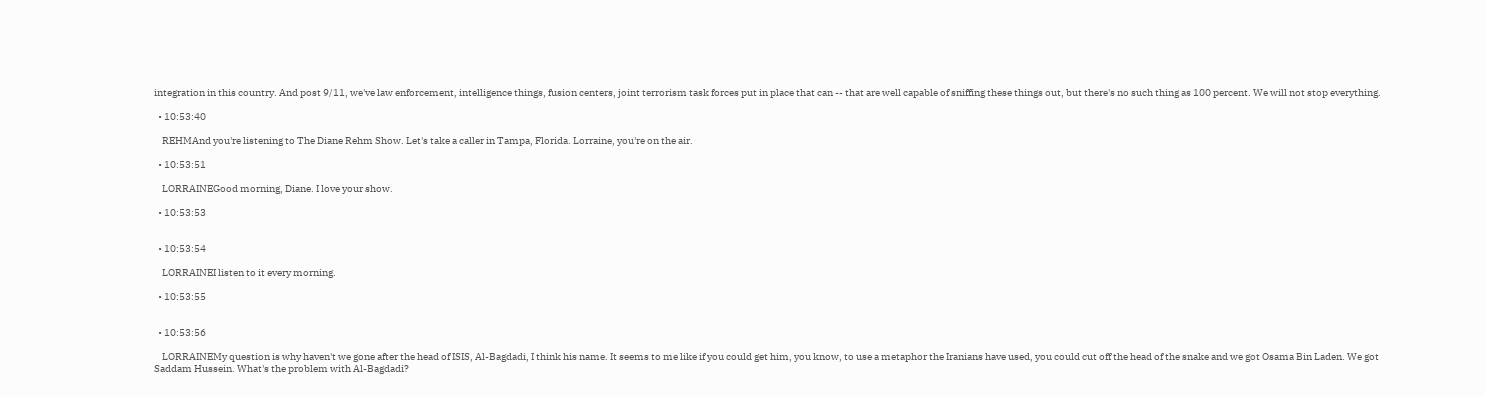integration in this country. And post 9/11, we've law enforcement, intelligence things, fusion centers, joint terrorism task forces put in place that can -- that are well capable of sniffing these things out, but there's no such thing as 100 percent. We will not stop everything.

  • 10:53:40

    REHMAnd you're listening to The Diane Rehm Show. Let's take a caller in Tampa, Florida. Lorraine, you're on the air.

  • 10:53:51

    LORRAINEGood morning, Diane. I love your show.

  • 10:53:53


  • 10:53:54

    LORRAINEI listen to it every morning.

  • 10:53:55


  • 10:53:56

    LORRAINEMy question is why haven't we gone after the head of ISIS, Al-Bagdadi, I think his name. It seems to me like if you could get him, you know, to use a metaphor the Iranians have used, you could cut off the head of the snake and we got Osama Bin Laden. We got Saddam Hussein. What's the problem with Al-Bagdadi?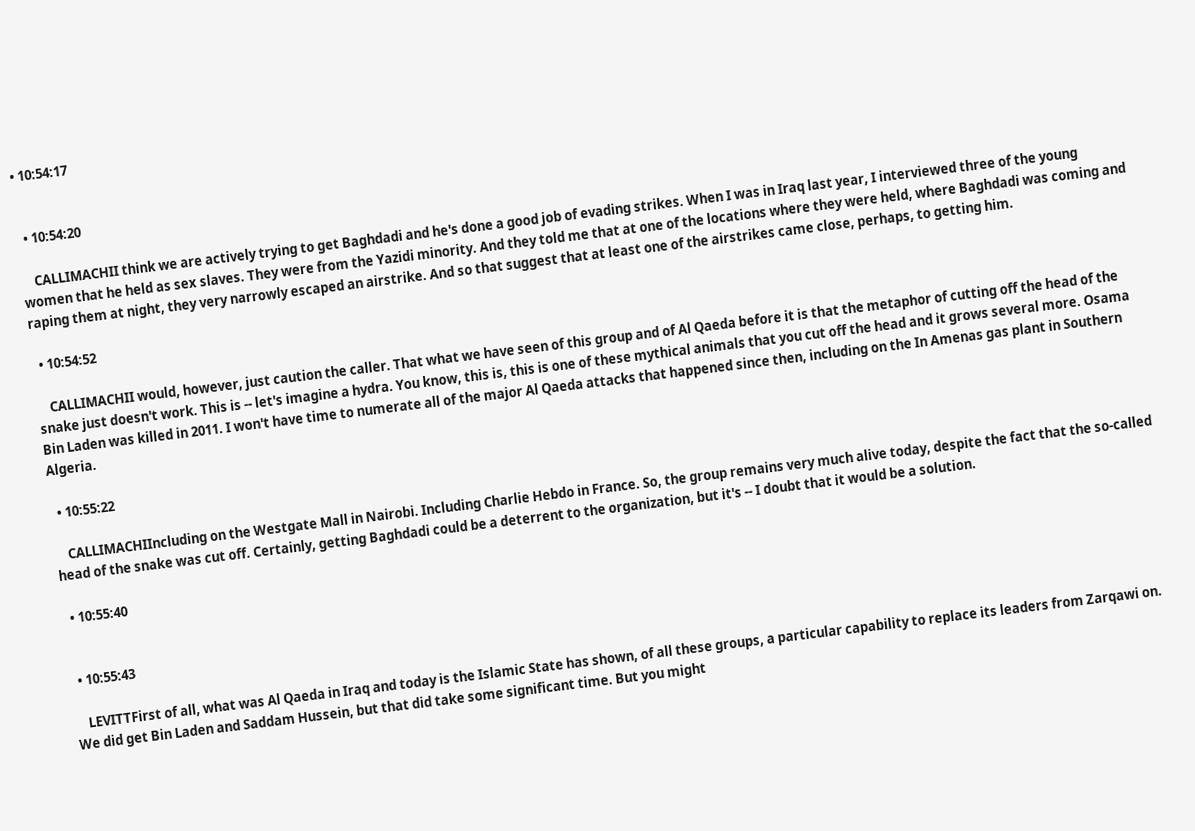• 10:54:17


  • 10:54:20

    CALLIMACHII think we are actively trying to get Baghdadi and he's done a good job of evading strikes. When I was in Iraq last year, I interviewed three of the young women that he held as sex slaves. They were from the Yazidi minority. And they told me that at one of the locations where they were held, where Baghdadi was coming and raping them at night, they very narrowly escaped an airstrike. And so that suggest that at least one of the airstrikes came close, perhaps, to getting him.

  • 10:54:52

    CALLIMACHII would, however, just caution the caller. That what we have seen of this group and of Al Qaeda before it is that the metaphor of cutting off the head of the snake just doesn't work. This is -- let's imagine a hydra. You know, this is, this is one of these mythical animals that you cut off the head and it grows several more. Osama Bin Laden was killed in 2011. I won't have time to numerate all of the major Al Qaeda attacks that happened since then, including on the In Amenas gas plant in Southern Algeria.

  • 10:55:22

    CALLIMACHIIncluding on the Westgate Mall in Nairobi. Including Charlie Hebdo in France. So, the group remains very much alive today, despite the fact that the so-called head of the snake was cut off. Certainly, getting Baghdadi could be a deterrent to the organization, but it's -- I doubt that it would be a solution.

  • 10:55:40


  • 10:55:43

    LEVITTFirst of all, what was Al Qaeda in Iraq and today is the Islamic State has shown, of all these groups, a particular capability to replace its leaders from Zarqawi on. We did get Bin Laden and Saddam Hussein, but that did take some significant time. But you might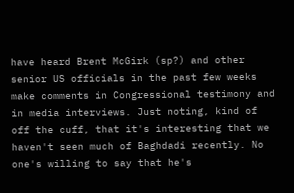have heard Brent McGirk (sp?) and other senior US officials in the past few weeks make comments in Congressional testimony and in media interviews. Just noting, kind of off the cuff, that it's interesting that we haven't seen much of Baghdadi recently. No one's willing to say that he's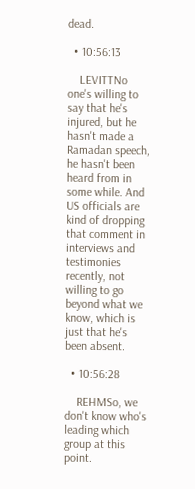dead.

  • 10:56:13

    LEVITTNo one's willing to say that he's injured, but he hasn't made a Ramadan speech, he hasn't been heard from in some while. And US officials are kind of dropping that comment in interviews and testimonies recently, not willing to go beyond what we know, which is just that he's been absent.

  • 10:56:28

    REHMSo, we don't know who's leading which group at this point.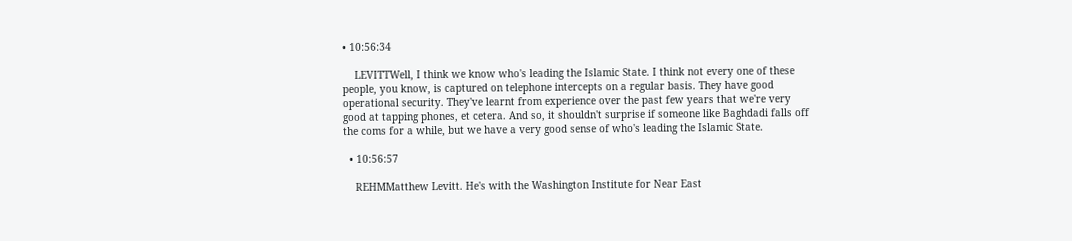• 10:56:34

    LEVITTWell, I think we know who's leading the Islamic State. I think not every one of these people, you know, is captured on telephone intercepts on a regular basis. They have good operational security. They've learnt from experience over the past few years that we're very good at tapping phones, et cetera. And so, it shouldn't surprise if someone like Baghdadi falls off the coms for a while, but we have a very good sense of who's leading the Islamic State.

  • 10:56:57

    REHMMatthew Levitt. He's with the Washington Institute for Near East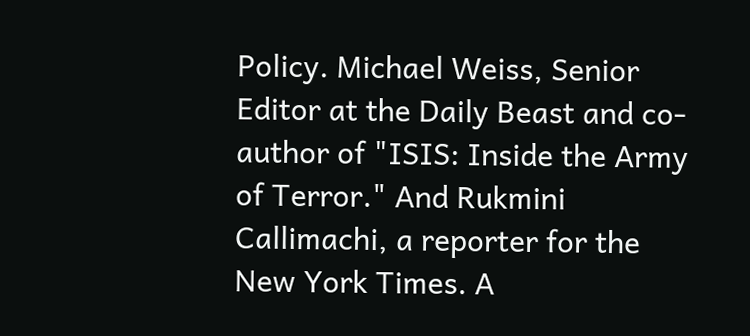Policy. Michael Weiss, Senior Editor at the Daily Beast and co-author of "ISIS: Inside the Army of Terror." And Rukmini Callimachi, a reporter for the New York Times. A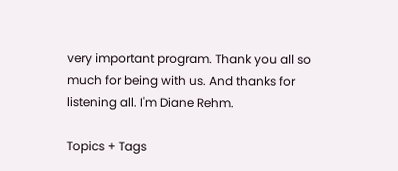very important program. Thank you all so much for being with us. And thanks for listening all. I'm Diane Rehm.

Topics + Tags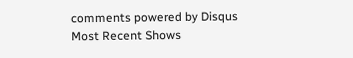comments powered by Disqus
Most Recent Shows